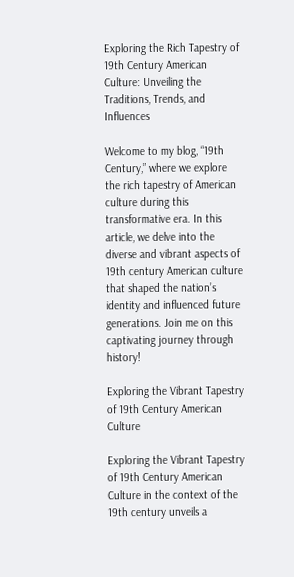Exploring the Rich Tapestry of 19th Century American Culture: Unveiling the Traditions, Trends, and Influences

Welcome to my blog, “19th Century,” where we explore the rich tapestry of American culture during this transformative era. In this article, we delve into the diverse and vibrant aspects of 19th century American culture that shaped the nation’s identity and influenced future generations. Join me on this captivating journey through history!

Exploring the Vibrant Tapestry of 19th Century American Culture

Exploring the Vibrant Tapestry of 19th Century American Culture in the context of the 19th century unveils a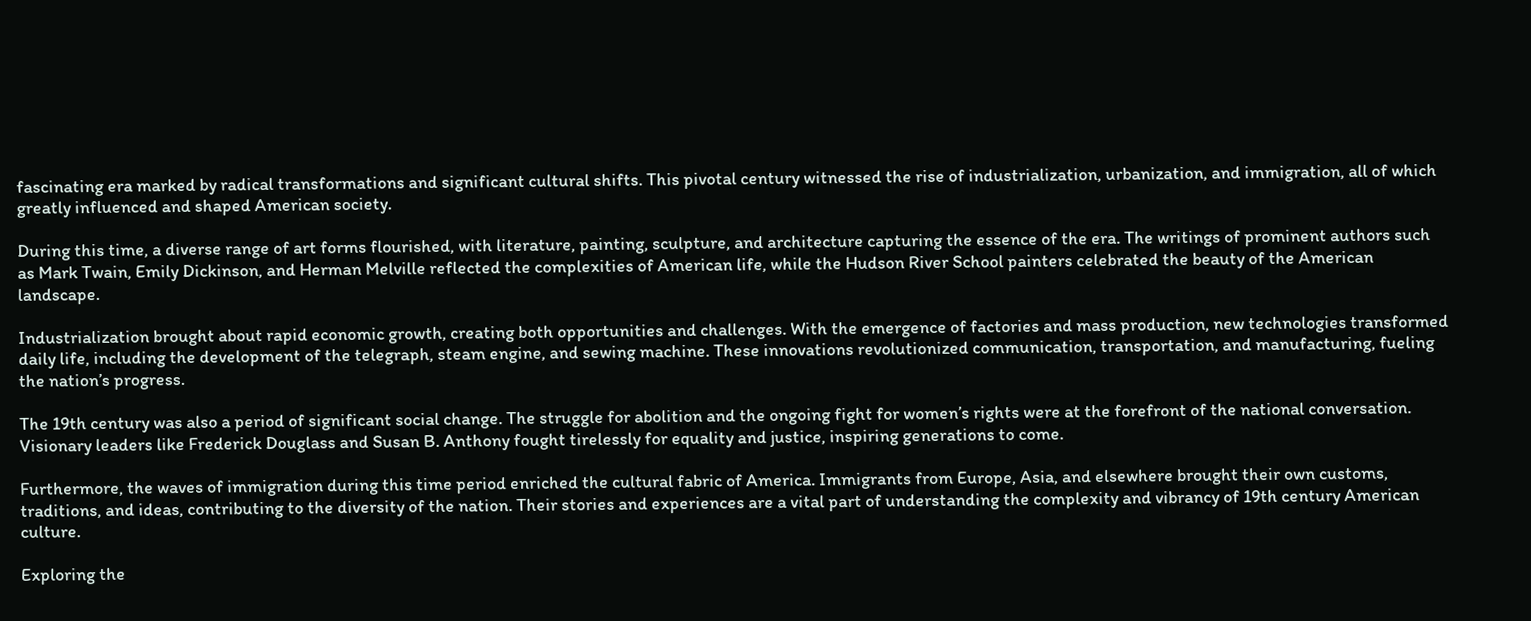fascinating era marked by radical transformations and significant cultural shifts. This pivotal century witnessed the rise of industrialization, urbanization, and immigration, all of which greatly influenced and shaped American society.

During this time, a diverse range of art forms flourished, with literature, painting, sculpture, and architecture capturing the essence of the era. The writings of prominent authors such as Mark Twain, Emily Dickinson, and Herman Melville reflected the complexities of American life, while the Hudson River School painters celebrated the beauty of the American landscape.

Industrialization brought about rapid economic growth, creating both opportunities and challenges. With the emergence of factories and mass production, new technologies transformed daily life, including the development of the telegraph, steam engine, and sewing machine. These innovations revolutionized communication, transportation, and manufacturing, fueling the nation’s progress.

The 19th century was also a period of significant social change. The struggle for abolition and the ongoing fight for women’s rights were at the forefront of the national conversation. Visionary leaders like Frederick Douglass and Susan B. Anthony fought tirelessly for equality and justice, inspiring generations to come.

Furthermore, the waves of immigration during this time period enriched the cultural fabric of America. Immigrants from Europe, Asia, and elsewhere brought their own customs, traditions, and ideas, contributing to the diversity of the nation. Their stories and experiences are a vital part of understanding the complexity and vibrancy of 19th century American culture.

Exploring the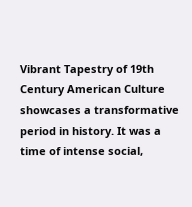Vibrant Tapestry of 19th Century American Culture showcases a transformative period in history. It was a time of intense social,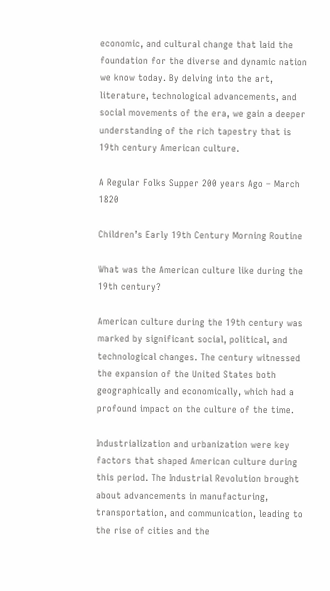economic, and cultural change that laid the foundation for the diverse and dynamic nation we know today. By delving into the art, literature, technological advancements, and social movements of the era, we gain a deeper understanding of the rich tapestry that is 19th century American culture.

A Regular Folks Supper 200 years Ago – March 1820

Children’s Early 19th Century Morning Routine

What was the American culture like during the 19th century?

American culture during the 19th century was marked by significant social, political, and technological changes. The century witnessed the expansion of the United States both geographically and economically, which had a profound impact on the culture of the time.

Industrialization and urbanization were key factors that shaped American culture during this period. The Industrial Revolution brought about advancements in manufacturing, transportation, and communication, leading to the rise of cities and the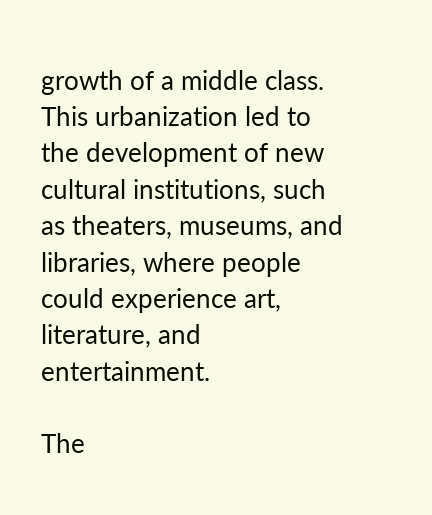growth of a middle class. This urbanization led to the development of new cultural institutions, such as theaters, museums, and libraries, where people could experience art, literature, and entertainment.

The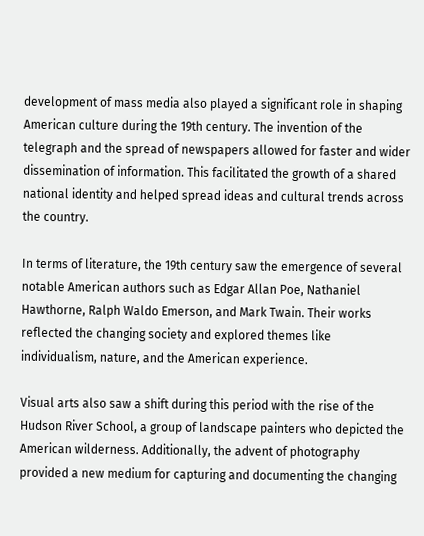development of mass media also played a significant role in shaping American culture during the 19th century. The invention of the telegraph and the spread of newspapers allowed for faster and wider dissemination of information. This facilitated the growth of a shared national identity and helped spread ideas and cultural trends across the country.

In terms of literature, the 19th century saw the emergence of several notable American authors such as Edgar Allan Poe, Nathaniel Hawthorne, Ralph Waldo Emerson, and Mark Twain. Their works reflected the changing society and explored themes like individualism, nature, and the American experience.

Visual arts also saw a shift during this period with the rise of the Hudson River School, a group of landscape painters who depicted the American wilderness. Additionally, the advent of photography provided a new medium for capturing and documenting the changing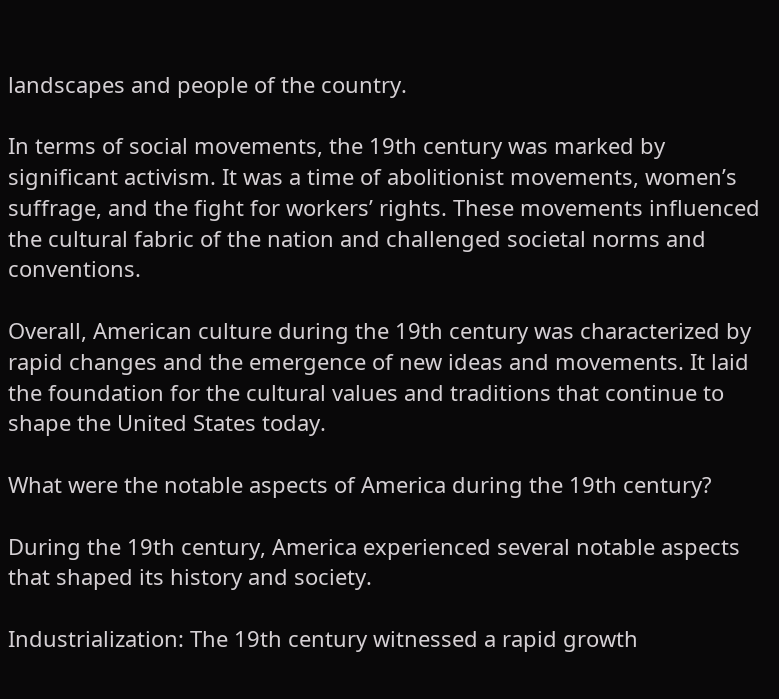landscapes and people of the country.

In terms of social movements, the 19th century was marked by significant activism. It was a time of abolitionist movements, women’s suffrage, and the fight for workers’ rights. These movements influenced the cultural fabric of the nation and challenged societal norms and conventions.

Overall, American culture during the 19th century was characterized by rapid changes and the emergence of new ideas and movements. It laid the foundation for the cultural values and traditions that continue to shape the United States today.

What were the notable aspects of America during the 19th century?

During the 19th century, America experienced several notable aspects that shaped its history and society.

Industrialization: The 19th century witnessed a rapid growth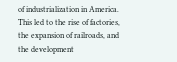of industrialization in America. This led to the rise of factories, the expansion of railroads, and the development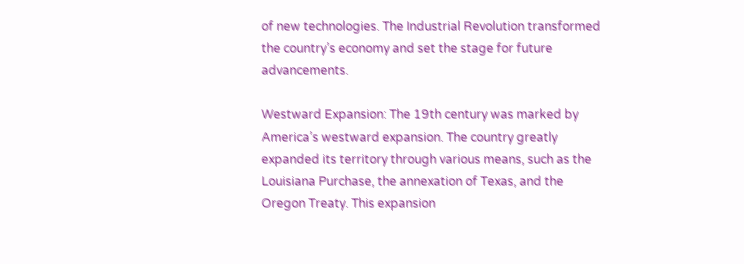of new technologies. The Industrial Revolution transformed the country’s economy and set the stage for future advancements.

Westward Expansion: The 19th century was marked by America’s westward expansion. The country greatly expanded its territory through various means, such as the Louisiana Purchase, the annexation of Texas, and the Oregon Treaty. This expansion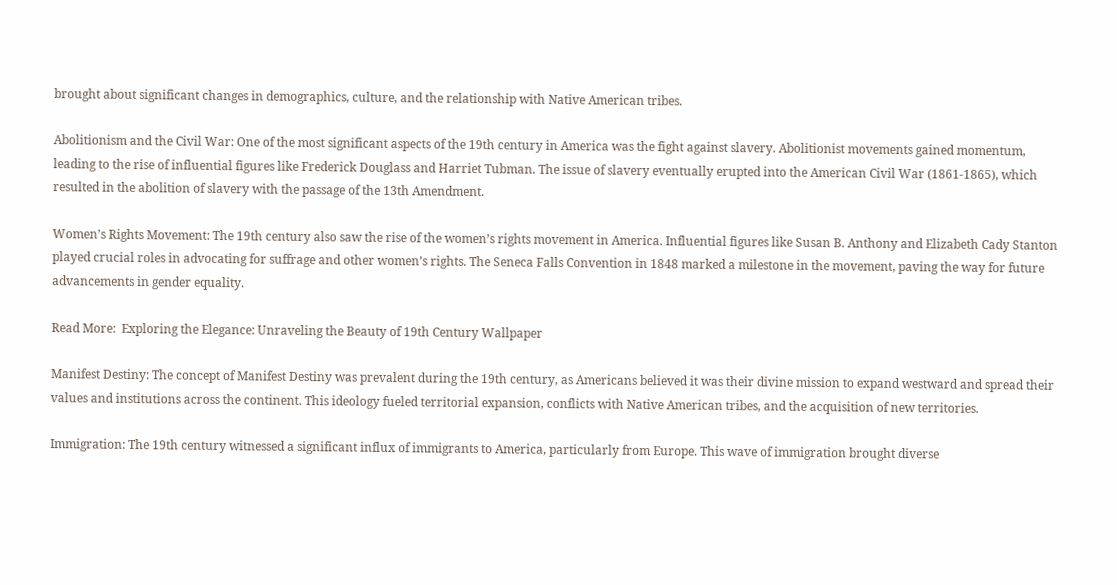brought about significant changes in demographics, culture, and the relationship with Native American tribes.

Abolitionism and the Civil War: One of the most significant aspects of the 19th century in America was the fight against slavery. Abolitionist movements gained momentum, leading to the rise of influential figures like Frederick Douglass and Harriet Tubman. The issue of slavery eventually erupted into the American Civil War (1861-1865), which resulted in the abolition of slavery with the passage of the 13th Amendment.

Women’s Rights Movement: The 19th century also saw the rise of the women’s rights movement in America. Influential figures like Susan B. Anthony and Elizabeth Cady Stanton played crucial roles in advocating for suffrage and other women’s rights. The Seneca Falls Convention in 1848 marked a milestone in the movement, paving the way for future advancements in gender equality.

Read More:  Exploring the Elegance: Unraveling the Beauty of 19th Century Wallpaper

Manifest Destiny: The concept of Manifest Destiny was prevalent during the 19th century, as Americans believed it was their divine mission to expand westward and spread their values and institutions across the continent. This ideology fueled territorial expansion, conflicts with Native American tribes, and the acquisition of new territories.

Immigration: The 19th century witnessed a significant influx of immigrants to America, particularly from Europe. This wave of immigration brought diverse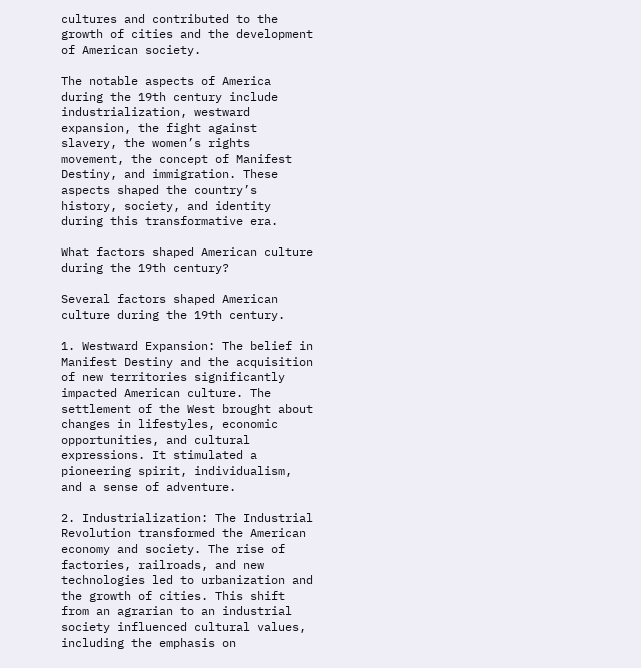cultures and contributed to the growth of cities and the development of American society.

The notable aspects of America during the 19th century include industrialization, westward expansion, the fight against slavery, the women’s rights movement, the concept of Manifest Destiny, and immigration. These aspects shaped the country’s history, society, and identity during this transformative era.

What factors shaped American culture during the 19th century?

Several factors shaped American culture during the 19th century.

1. Westward Expansion: The belief in Manifest Destiny and the acquisition of new territories significantly impacted American culture. The settlement of the West brought about changes in lifestyles, economic opportunities, and cultural expressions. It stimulated a pioneering spirit, individualism, and a sense of adventure.

2. Industrialization: The Industrial Revolution transformed the American economy and society. The rise of factories, railroads, and new technologies led to urbanization and the growth of cities. This shift from an agrarian to an industrial society influenced cultural values, including the emphasis on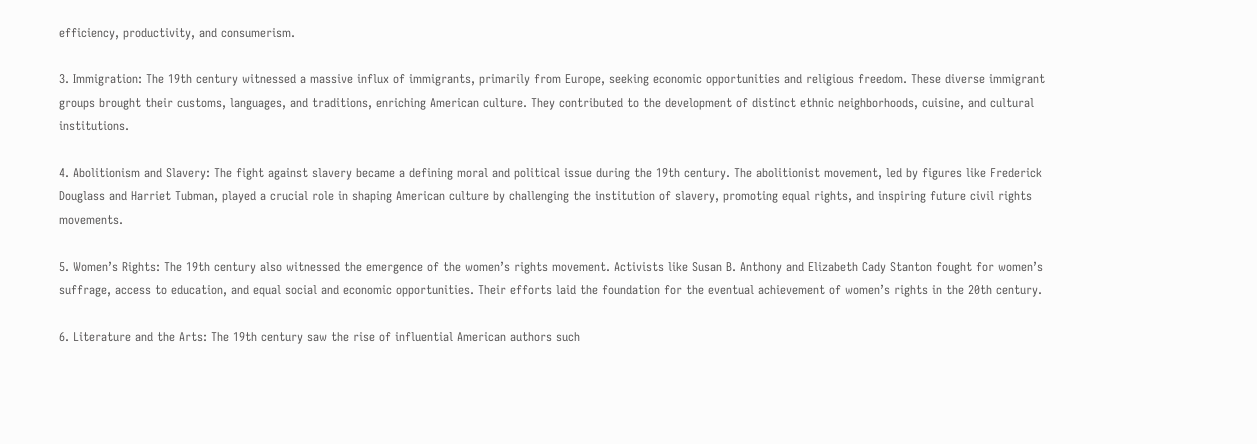efficiency, productivity, and consumerism.

3. Immigration: The 19th century witnessed a massive influx of immigrants, primarily from Europe, seeking economic opportunities and religious freedom. These diverse immigrant groups brought their customs, languages, and traditions, enriching American culture. They contributed to the development of distinct ethnic neighborhoods, cuisine, and cultural institutions.

4. Abolitionism and Slavery: The fight against slavery became a defining moral and political issue during the 19th century. The abolitionist movement, led by figures like Frederick Douglass and Harriet Tubman, played a crucial role in shaping American culture by challenging the institution of slavery, promoting equal rights, and inspiring future civil rights movements.

5. Women’s Rights: The 19th century also witnessed the emergence of the women’s rights movement. Activists like Susan B. Anthony and Elizabeth Cady Stanton fought for women’s suffrage, access to education, and equal social and economic opportunities. Their efforts laid the foundation for the eventual achievement of women’s rights in the 20th century.

6. Literature and the Arts: The 19th century saw the rise of influential American authors such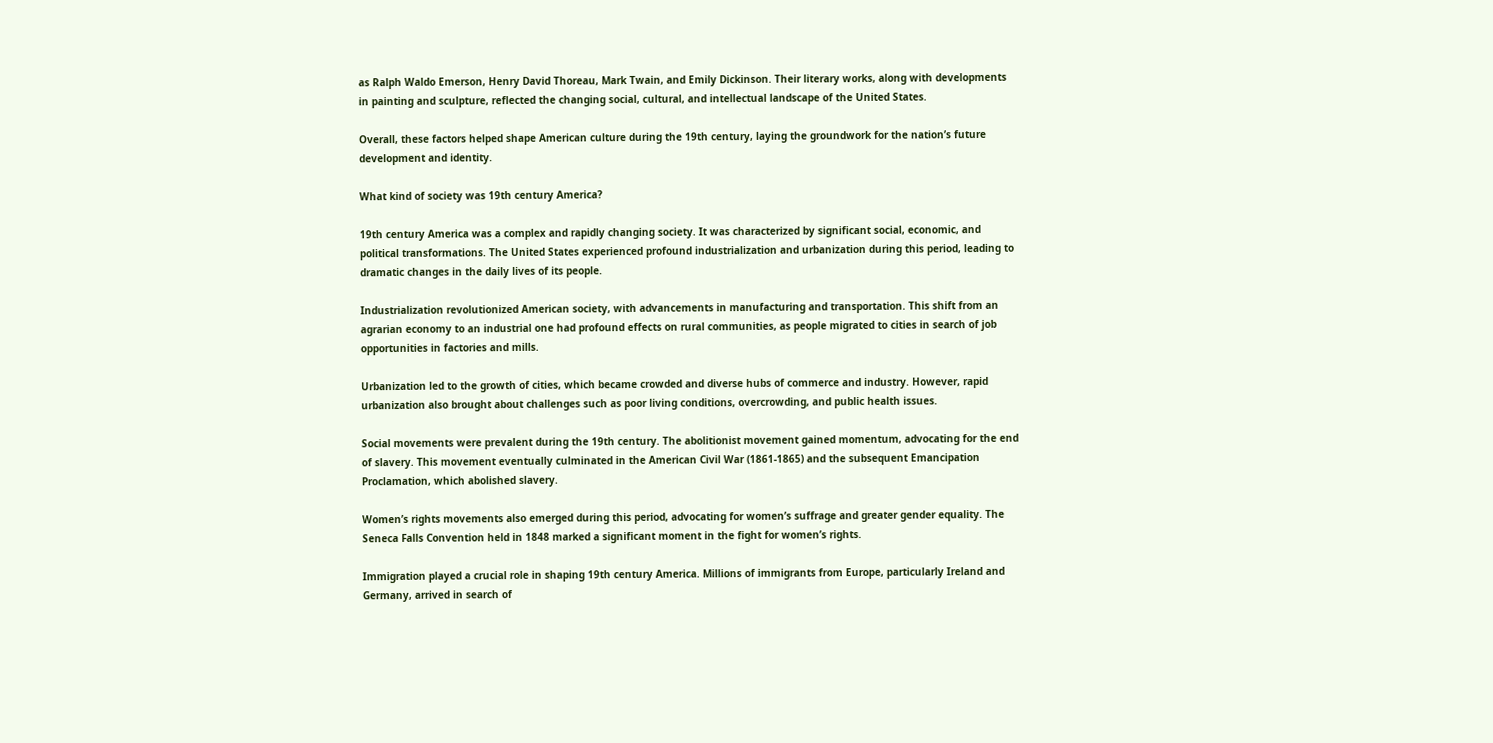as Ralph Waldo Emerson, Henry David Thoreau, Mark Twain, and Emily Dickinson. Their literary works, along with developments in painting and sculpture, reflected the changing social, cultural, and intellectual landscape of the United States.

Overall, these factors helped shape American culture during the 19th century, laying the groundwork for the nation’s future development and identity.

What kind of society was 19th century America?

19th century America was a complex and rapidly changing society. It was characterized by significant social, economic, and political transformations. The United States experienced profound industrialization and urbanization during this period, leading to dramatic changes in the daily lives of its people.

Industrialization revolutionized American society, with advancements in manufacturing and transportation. This shift from an agrarian economy to an industrial one had profound effects on rural communities, as people migrated to cities in search of job opportunities in factories and mills.

Urbanization led to the growth of cities, which became crowded and diverse hubs of commerce and industry. However, rapid urbanization also brought about challenges such as poor living conditions, overcrowding, and public health issues.

Social movements were prevalent during the 19th century. The abolitionist movement gained momentum, advocating for the end of slavery. This movement eventually culminated in the American Civil War (1861-1865) and the subsequent Emancipation Proclamation, which abolished slavery.

Women’s rights movements also emerged during this period, advocating for women’s suffrage and greater gender equality. The Seneca Falls Convention held in 1848 marked a significant moment in the fight for women’s rights.

Immigration played a crucial role in shaping 19th century America. Millions of immigrants from Europe, particularly Ireland and Germany, arrived in search of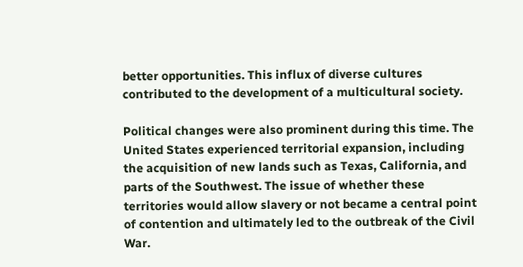better opportunities. This influx of diverse cultures contributed to the development of a multicultural society.

Political changes were also prominent during this time. The United States experienced territorial expansion, including the acquisition of new lands such as Texas, California, and parts of the Southwest. The issue of whether these territories would allow slavery or not became a central point of contention and ultimately led to the outbreak of the Civil War.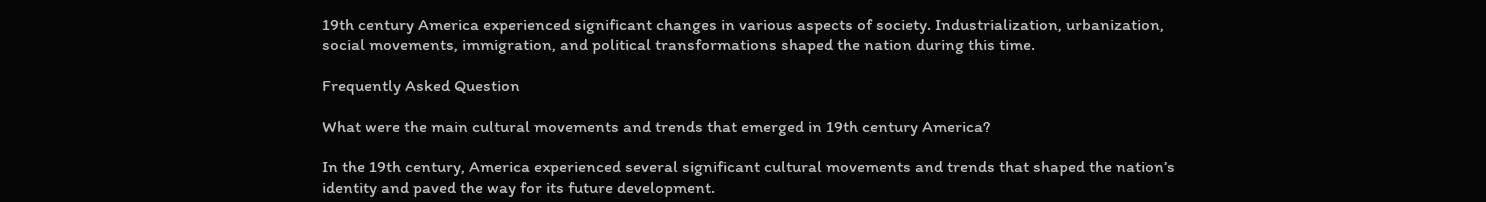19th century America experienced significant changes in various aspects of society. Industrialization, urbanization, social movements, immigration, and political transformations shaped the nation during this time.

Frequently Asked Question

What were the main cultural movements and trends that emerged in 19th century America?

In the 19th century, America experienced several significant cultural movements and trends that shaped the nation’s identity and paved the way for its future development.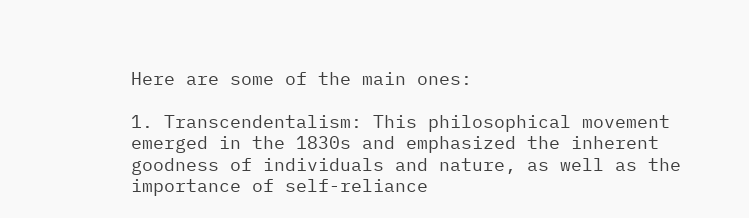Here are some of the main ones:

1. Transcendentalism: This philosophical movement emerged in the 1830s and emphasized the inherent goodness of individuals and nature, as well as the importance of self-reliance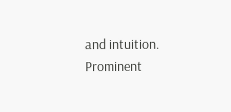and intuition. Prominent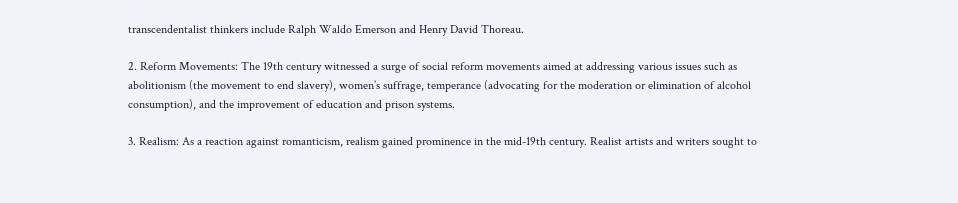transcendentalist thinkers include Ralph Waldo Emerson and Henry David Thoreau.

2. Reform Movements: The 19th century witnessed a surge of social reform movements aimed at addressing various issues such as abolitionism (the movement to end slavery), women’s suffrage, temperance (advocating for the moderation or elimination of alcohol consumption), and the improvement of education and prison systems.

3. Realism: As a reaction against romanticism, realism gained prominence in the mid-19th century. Realist artists and writers sought to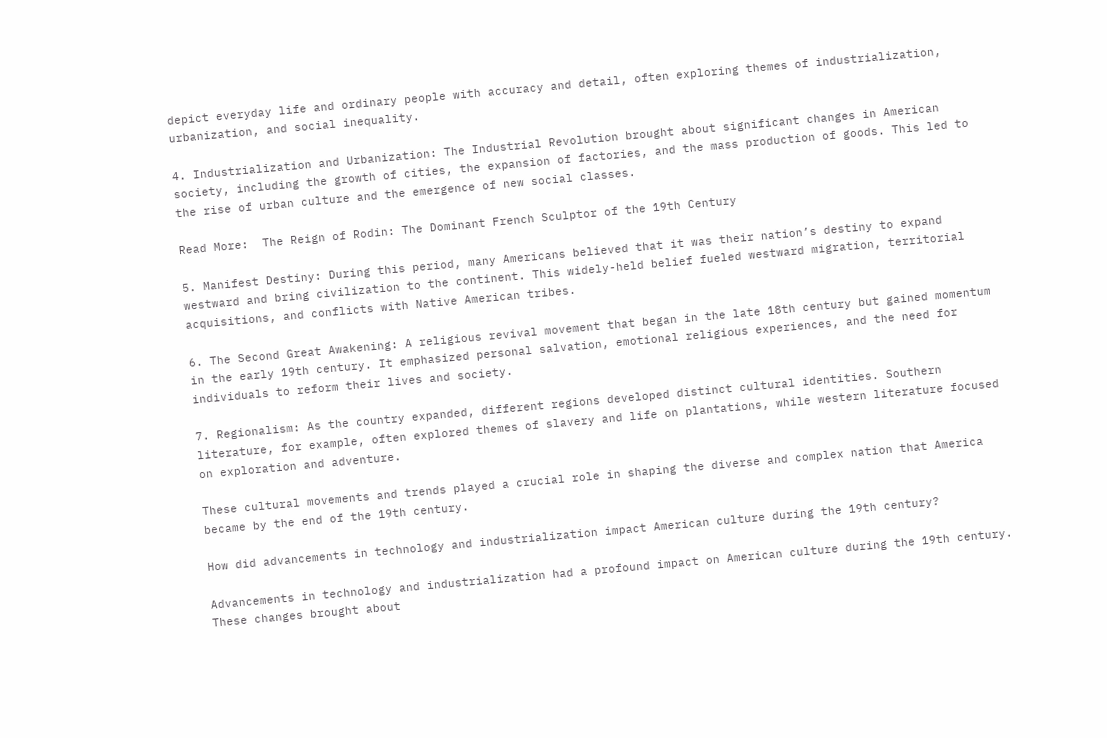depict everyday life and ordinary people with accuracy and detail, often exploring themes of industrialization, urbanization, and social inequality.

4. Industrialization and Urbanization: The Industrial Revolution brought about significant changes in American society, including the growth of cities, the expansion of factories, and the mass production of goods. This led to the rise of urban culture and the emergence of new social classes.

Read More:  The Reign of Rodin: The Dominant French Sculptor of the 19th Century

5. Manifest Destiny: During this period, many Americans believed that it was their nation’s destiny to expand westward and bring civilization to the continent. This widely-held belief fueled westward migration, territorial acquisitions, and conflicts with Native American tribes.

6. The Second Great Awakening: A religious revival movement that began in the late 18th century but gained momentum in the early 19th century. It emphasized personal salvation, emotional religious experiences, and the need for individuals to reform their lives and society.

7. Regionalism: As the country expanded, different regions developed distinct cultural identities. Southern literature, for example, often explored themes of slavery and life on plantations, while western literature focused on exploration and adventure.

These cultural movements and trends played a crucial role in shaping the diverse and complex nation that America became by the end of the 19th century.

How did advancements in technology and industrialization impact American culture during the 19th century?

Advancements in technology and industrialization had a profound impact on American culture during the 19th century. These changes brought about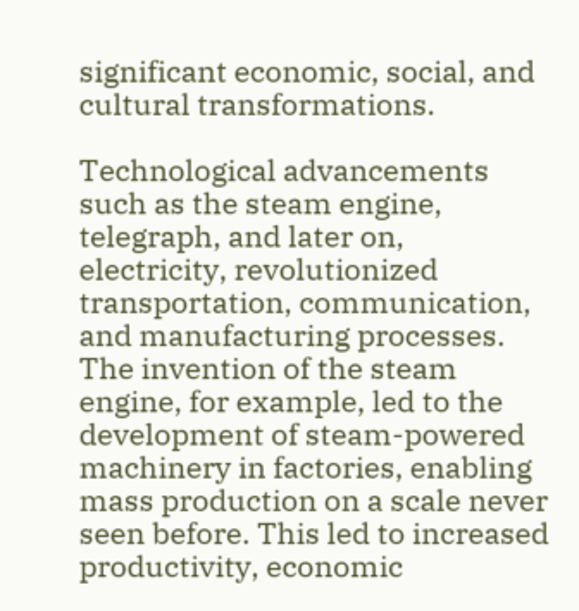significant economic, social, and cultural transformations.

Technological advancements such as the steam engine, telegraph, and later on, electricity, revolutionized transportation, communication, and manufacturing processes. The invention of the steam engine, for example, led to the development of steam-powered machinery in factories, enabling mass production on a scale never seen before. This led to increased productivity, economic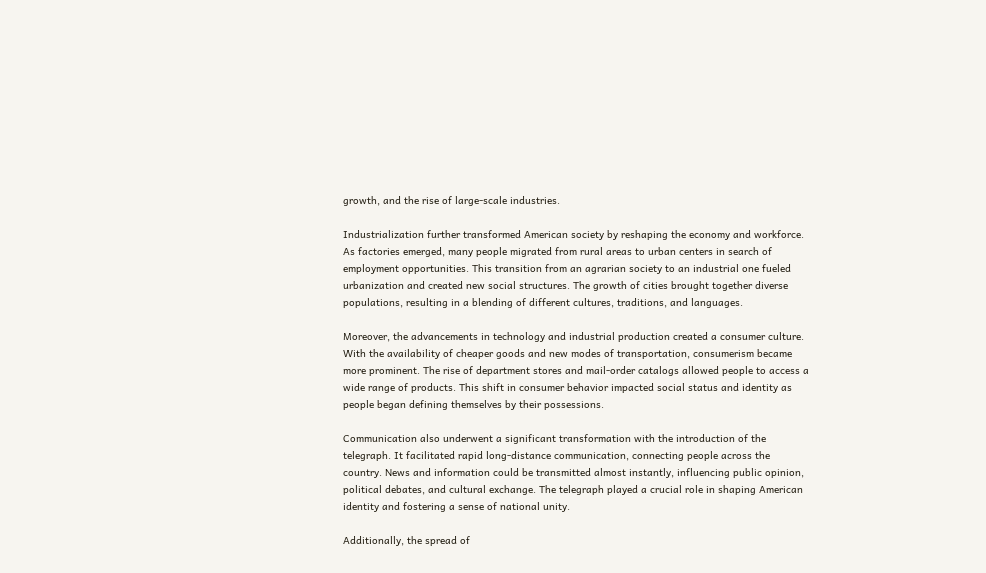growth, and the rise of large-scale industries.

Industrialization further transformed American society by reshaping the economy and workforce. As factories emerged, many people migrated from rural areas to urban centers in search of employment opportunities. This transition from an agrarian society to an industrial one fueled urbanization and created new social structures. The growth of cities brought together diverse populations, resulting in a blending of different cultures, traditions, and languages.

Moreover, the advancements in technology and industrial production created a consumer culture. With the availability of cheaper goods and new modes of transportation, consumerism became more prominent. The rise of department stores and mail-order catalogs allowed people to access a wide range of products. This shift in consumer behavior impacted social status and identity as people began defining themselves by their possessions.

Communication also underwent a significant transformation with the introduction of the telegraph. It facilitated rapid long-distance communication, connecting people across the country. News and information could be transmitted almost instantly, influencing public opinion, political debates, and cultural exchange. The telegraph played a crucial role in shaping American identity and fostering a sense of national unity.

Additionally, the spread of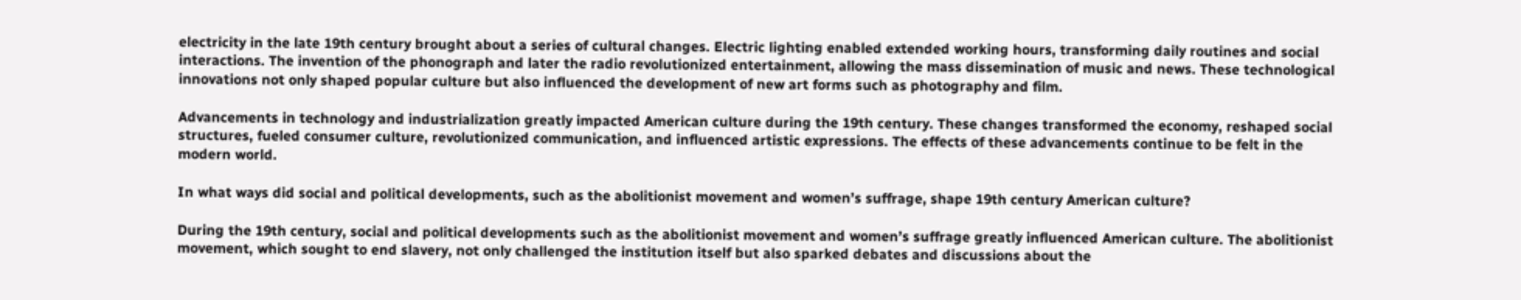electricity in the late 19th century brought about a series of cultural changes. Electric lighting enabled extended working hours, transforming daily routines and social interactions. The invention of the phonograph and later the radio revolutionized entertainment, allowing the mass dissemination of music and news. These technological innovations not only shaped popular culture but also influenced the development of new art forms such as photography and film.

Advancements in technology and industrialization greatly impacted American culture during the 19th century. These changes transformed the economy, reshaped social structures, fueled consumer culture, revolutionized communication, and influenced artistic expressions. The effects of these advancements continue to be felt in the modern world.

In what ways did social and political developments, such as the abolitionist movement and women’s suffrage, shape 19th century American culture?

During the 19th century, social and political developments such as the abolitionist movement and women’s suffrage greatly influenced American culture. The abolitionist movement, which sought to end slavery, not only challenged the institution itself but also sparked debates and discussions about the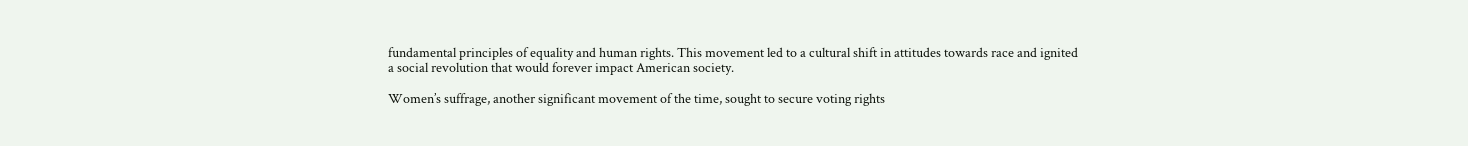fundamental principles of equality and human rights. This movement led to a cultural shift in attitudes towards race and ignited a social revolution that would forever impact American society.

Women’s suffrage, another significant movement of the time, sought to secure voting rights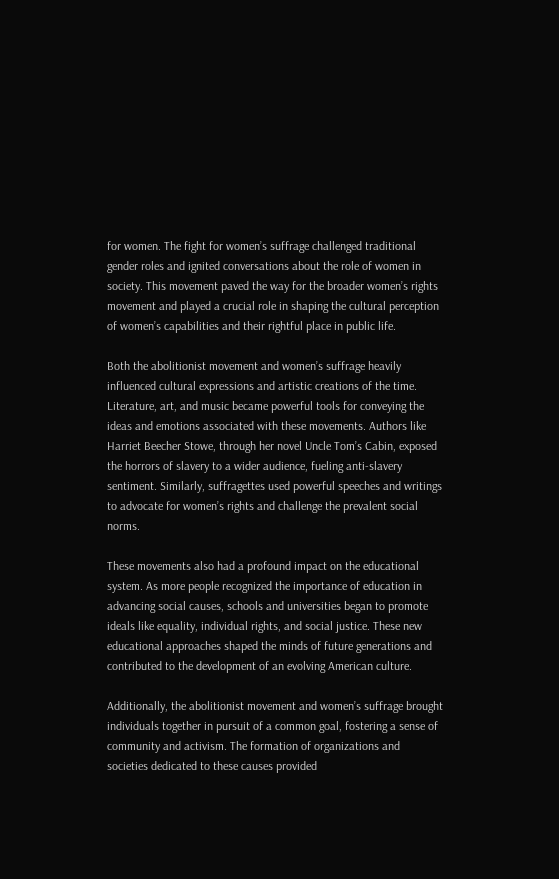for women. The fight for women’s suffrage challenged traditional gender roles and ignited conversations about the role of women in society. This movement paved the way for the broader women’s rights movement and played a crucial role in shaping the cultural perception of women’s capabilities and their rightful place in public life.

Both the abolitionist movement and women’s suffrage heavily influenced cultural expressions and artistic creations of the time. Literature, art, and music became powerful tools for conveying the ideas and emotions associated with these movements. Authors like Harriet Beecher Stowe, through her novel Uncle Tom’s Cabin, exposed the horrors of slavery to a wider audience, fueling anti-slavery sentiment. Similarly, suffragettes used powerful speeches and writings to advocate for women’s rights and challenge the prevalent social norms.

These movements also had a profound impact on the educational system. As more people recognized the importance of education in advancing social causes, schools and universities began to promote ideals like equality, individual rights, and social justice. These new educational approaches shaped the minds of future generations and contributed to the development of an evolving American culture.

Additionally, the abolitionist movement and women’s suffrage brought individuals together in pursuit of a common goal, fostering a sense of community and activism. The formation of organizations and societies dedicated to these causes provided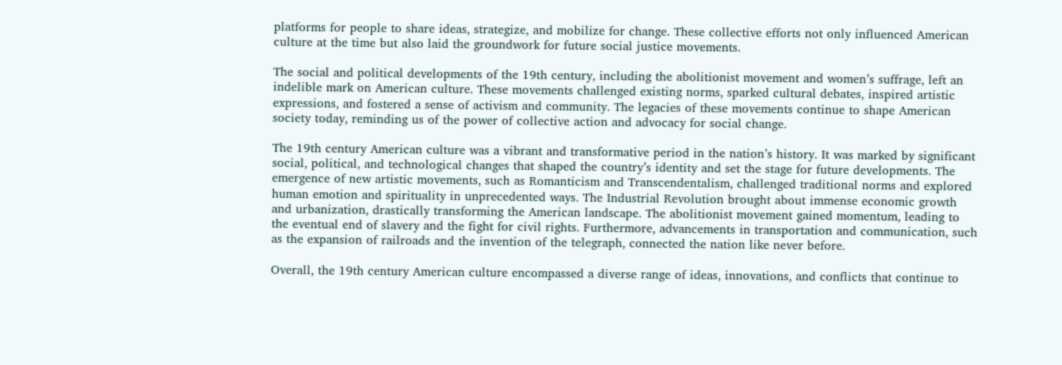platforms for people to share ideas, strategize, and mobilize for change. These collective efforts not only influenced American culture at the time but also laid the groundwork for future social justice movements.

The social and political developments of the 19th century, including the abolitionist movement and women’s suffrage, left an indelible mark on American culture. These movements challenged existing norms, sparked cultural debates, inspired artistic expressions, and fostered a sense of activism and community. The legacies of these movements continue to shape American society today, reminding us of the power of collective action and advocacy for social change.

The 19th century American culture was a vibrant and transformative period in the nation’s history. It was marked by significant social, political, and technological changes that shaped the country’s identity and set the stage for future developments. The emergence of new artistic movements, such as Romanticism and Transcendentalism, challenged traditional norms and explored human emotion and spirituality in unprecedented ways. The Industrial Revolution brought about immense economic growth and urbanization, drastically transforming the American landscape. The abolitionist movement gained momentum, leading to the eventual end of slavery and the fight for civil rights. Furthermore, advancements in transportation and communication, such as the expansion of railroads and the invention of the telegraph, connected the nation like never before.

Overall, the 19th century American culture encompassed a diverse range of ideas, innovations, and conflicts that continue to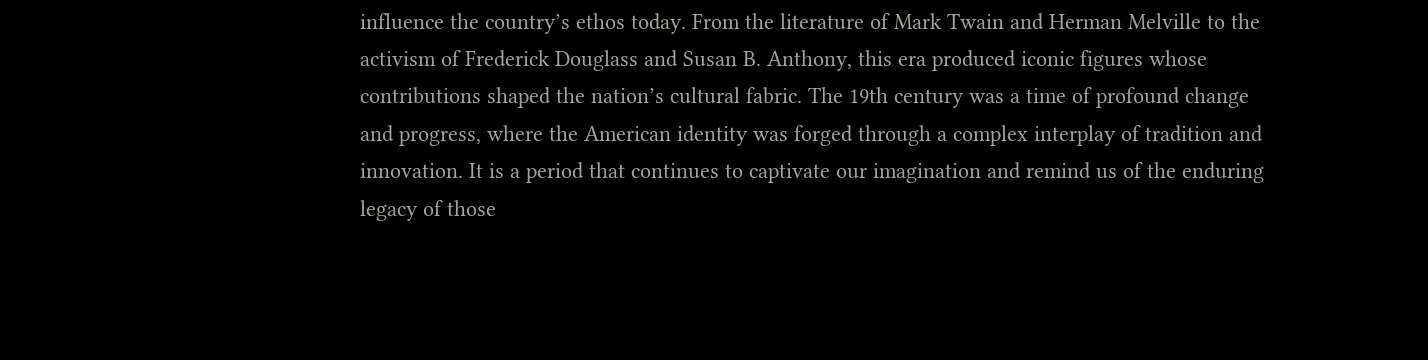influence the country’s ethos today. From the literature of Mark Twain and Herman Melville to the activism of Frederick Douglass and Susan B. Anthony, this era produced iconic figures whose contributions shaped the nation’s cultural fabric. The 19th century was a time of profound change and progress, where the American identity was forged through a complex interplay of tradition and innovation. It is a period that continues to captivate our imagination and remind us of the enduring legacy of those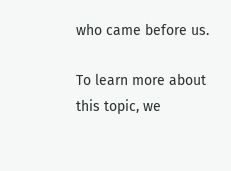who came before us.

To learn more about this topic, we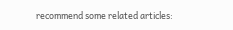recommend some related articles: